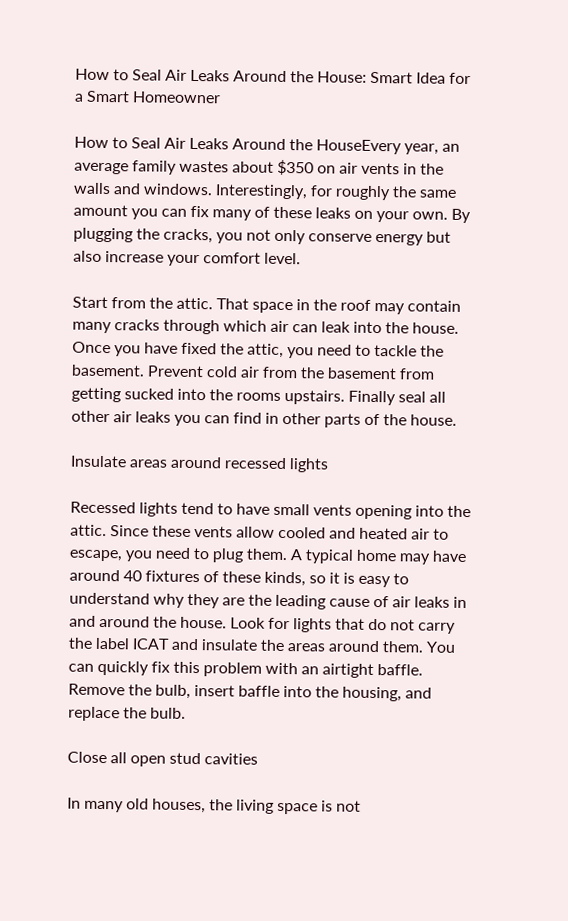How to Seal Air Leaks Around the House: Smart Idea for a Smart Homeowner

How to Seal Air Leaks Around the HouseEvery year, an average family wastes about $350 on air vents in the walls and windows. Interestingly, for roughly the same amount you can fix many of these leaks on your own. By plugging the cracks, you not only conserve energy but also increase your comfort level.

Start from the attic. That space in the roof may contain many cracks through which air can leak into the house. Once you have fixed the attic, you need to tackle the basement. Prevent cold air from the basement from getting sucked into the rooms upstairs. Finally seal all other air leaks you can find in other parts of the house.

Insulate areas around recessed lights

Recessed lights tend to have small vents opening into the attic. Since these vents allow cooled and heated air to escape, you need to plug them. A typical home may have around 40 fixtures of these kinds, so it is easy to understand why they are the leading cause of air leaks in and around the house. Look for lights that do not carry the label ICAT and insulate the areas around them. You can quickly fix this problem with an airtight baffle. Remove the bulb, insert baffle into the housing, and replace the bulb.

Close all open stud cavities

In many old houses, the living space is not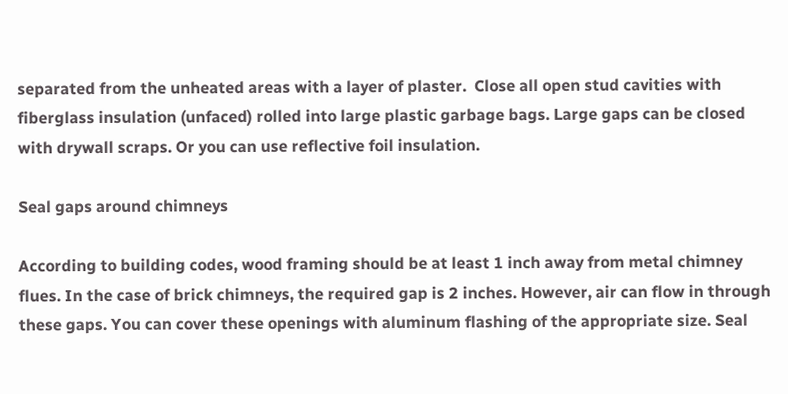separated from the unheated areas with a layer of plaster.  Close all open stud cavities with fiberglass insulation (unfaced) rolled into large plastic garbage bags. Large gaps can be closed with drywall scraps. Or you can use reflective foil insulation.

Seal gaps around chimneys

According to building codes, wood framing should be at least 1 inch away from metal chimney flues. In the case of brick chimneys, the required gap is 2 inches. However, air can flow in through these gaps. You can cover these openings with aluminum flashing of the appropriate size. Seal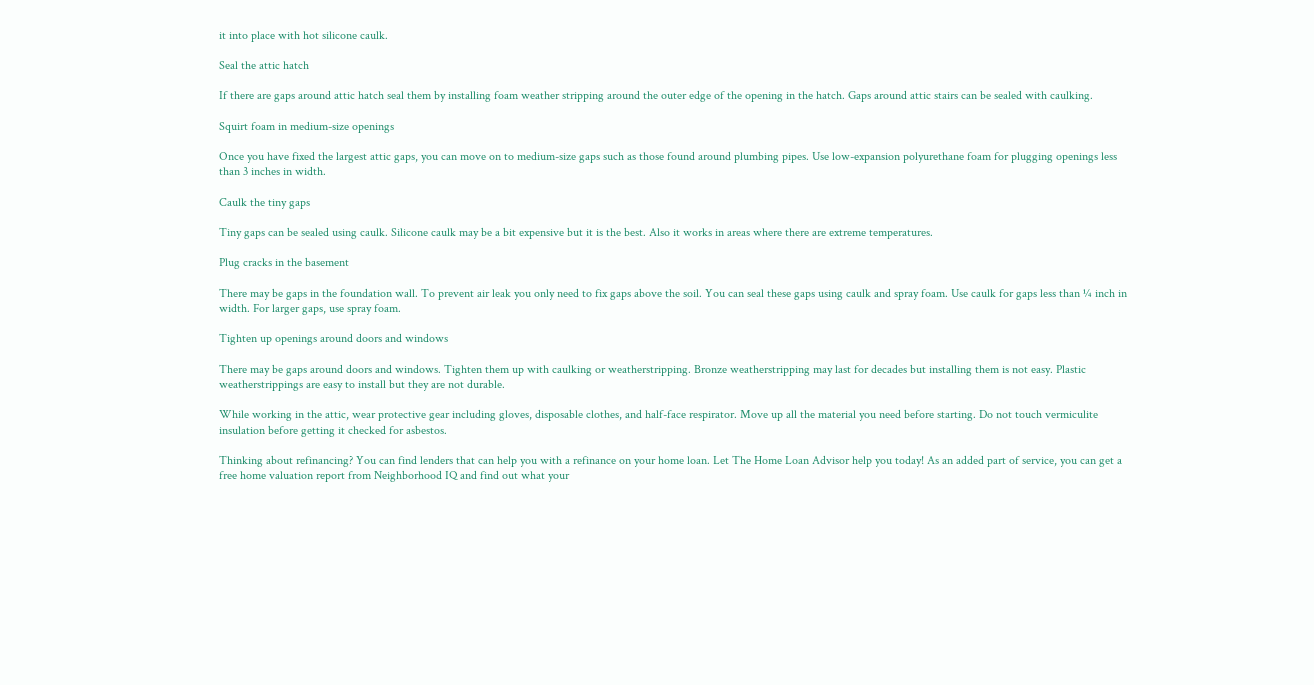it into place with hot silicone caulk.

Seal the attic hatch

If there are gaps around attic hatch seal them by installing foam weather stripping around the outer edge of the opening in the hatch. Gaps around attic stairs can be sealed with caulking.

Squirt foam in medium-size openings

Once you have fixed the largest attic gaps, you can move on to medium-size gaps such as those found around plumbing pipes. Use low-expansion polyurethane foam for plugging openings less than 3 inches in width.

Caulk the tiny gaps

Tiny gaps can be sealed using caulk. Silicone caulk may be a bit expensive but it is the best. Also it works in areas where there are extreme temperatures.

Plug cracks in the basement

There may be gaps in the foundation wall. To prevent air leak you only need to fix gaps above the soil. You can seal these gaps using caulk and spray foam. Use caulk for gaps less than ¼ inch in width. For larger gaps, use spray foam.

Tighten up openings around doors and windows

There may be gaps around doors and windows. Tighten them up with caulking or weatherstripping. Bronze weatherstripping may last for decades but installing them is not easy. Plastic weatherstrippings are easy to install but they are not durable.

While working in the attic, wear protective gear including gloves, disposable clothes, and half-face respirator. Move up all the material you need before starting. Do not touch vermiculite insulation before getting it checked for asbestos.

Thinking about refinancing? You can find lenders that can help you with a refinance on your home loan. Let The Home Loan Advisor help you today! As an added part of service, you can get a free home valuation report from Neighborhood IQ and find out what your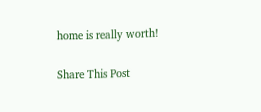home is really worth!

Share This Post